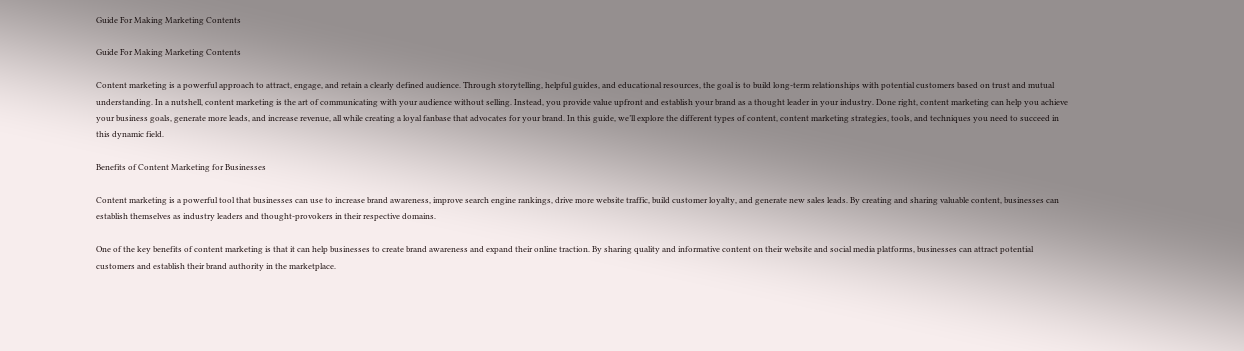Guide For Making Marketing Contents

Guide For Making Marketing Contents

Content marketing is a powerful approach to attract, engage, and retain a clearly defined audience. Through storytelling, helpful guides, and educational resources, the goal is to build long-term relationships with potential customers based on trust and mutual understanding. In a nutshell, content marketing is the art of communicating with your audience without selling. Instead, you provide value upfront and establish your brand as a thought leader in your industry. Done right, content marketing can help you achieve your business goals, generate more leads, and increase revenue, all while creating a loyal fanbase that advocates for your brand. In this guide, we’ll explore the different types of content, content marketing strategies, tools, and techniques you need to succeed in this dynamic field.

Benefits of Content Marketing for Businesses

Content marketing is a powerful tool that businesses can use to increase brand awareness, improve search engine rankings, drive more website traffic, build customer loyalty, and generate new sales leads. By creating and sharing valuable content, businesses can establish themselves as industry leaders and thought-provokers in their respective domains.

One of the key benefits of content marketing is that it can help businesses to create brand awareness and expand their online traction. By sharing quality and informative content on their website and social media platforms, businesses can attract potential customers and establish their brand authority in the marketplace.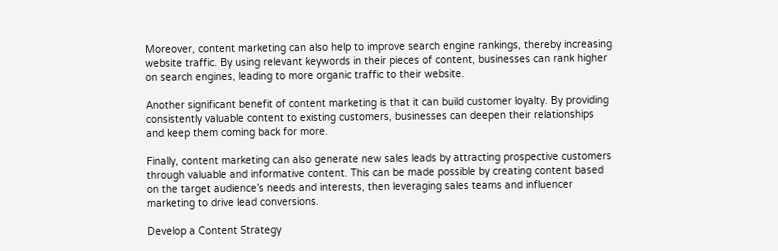Moreover, content marketing can also help to improve search engine rankings, thereby increasing website traffic. By using relevant keywords in their pieces of content, businesses can rank higher on search engines, leading to more organic traffic to their website.

Another significant benefit of content marketing is that it can build customer loyalty. By providing consistently valuable content to existing customers, businesses can deepen their relationships and keep them coming back for more.

Finally, content marketing can also generate new sales leads by attracting prospective customers through valuable and informative content. This can be made possible by creating content based on the target audience’s needs and interests, then leveraging sales teams and influencer marketing to drive lead conversions.

Develop a Content Strategy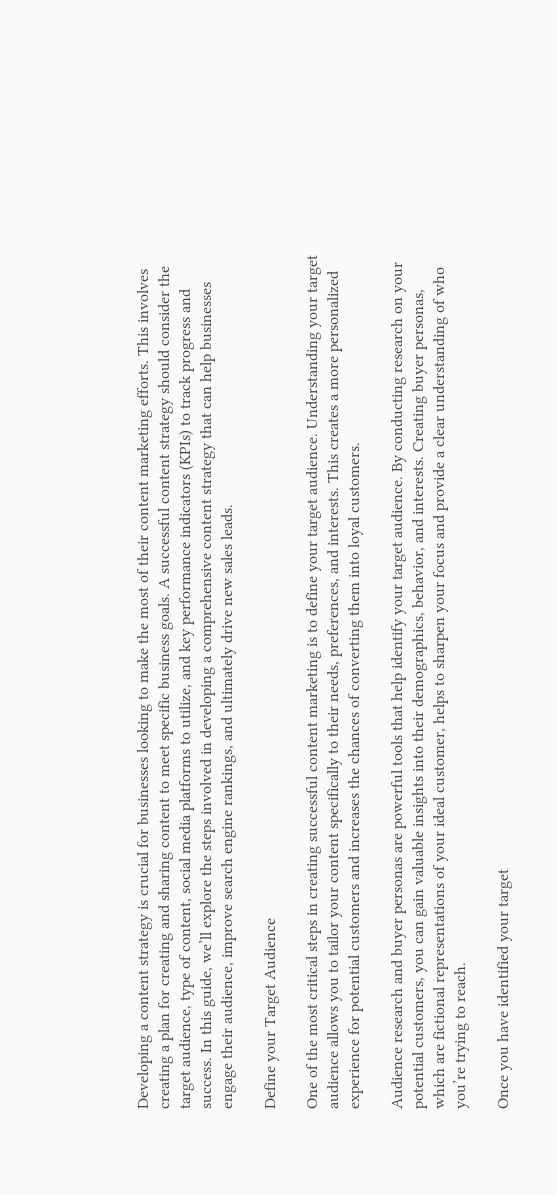Developing a content strategy is crucial for businesses looking to make the most of their content marketing efforts. This involves creating a plan for creating and sharing content to meet specific business goals. A successful content strategy should consider the target audience, type of content, social media platforms to utilize, and key performance indicators (KPIs) to track progress and success. In this guide, we’ll explore the steps involved in developing a comprehensive content strategy that can help businesses engage their audience, improve search engine rankings, and ultimately drive new sales leads.

Define your Target Audience

One of the most critical steps in creating successful content marketing is to define your target audience. Understanding your target audience allows you to tailor your content specifically to their needs, preferences, and interests. This creates a more personalized experience for potential customers and increases the chances of converting them into loyal customers.

Audience research and buyer personas are powerful tools that help identify your target audience. By conducting research on your potential customers, you can gain valuable insights into their demographics, behavior, and interests. Creating buyer personas, which are fictional representations of your ideal customer, helps to sharpen your focus and provide a clear understanding of who you’re trying to reach.

Once you have identified your target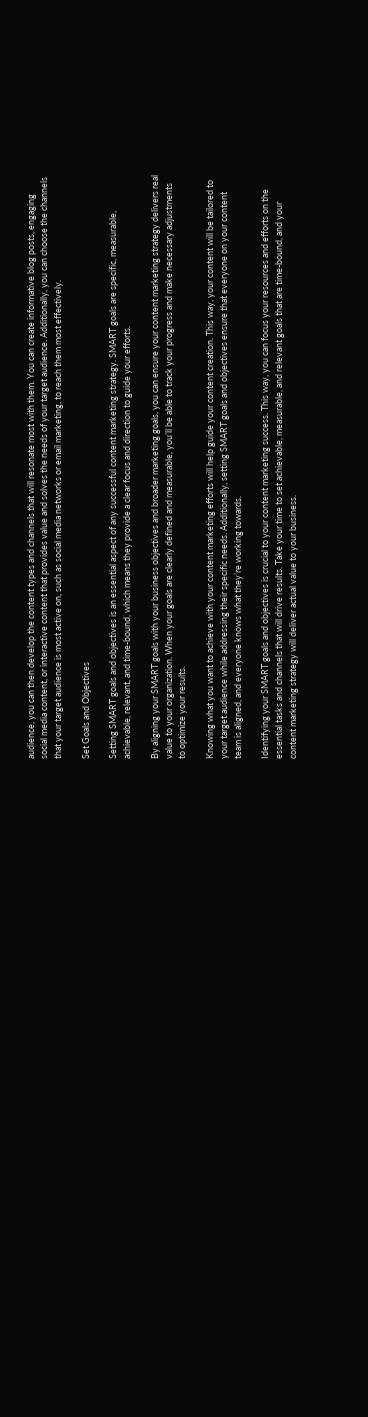audience, you can then develop the content types and channels that will resonate most with them. You can create informative blog posts, engaging social media content, or interactive content that provides value and solves the needs of your target audience. Additionally, you can choose the channels that your target audience is most active on, such as social media networks or email marketing, to reach them most effectively.

Set Goals and Objectives

Setting SMART goals and objectives is an essential aspect of any successful content marketing strategy. SMART goals are specific, measurable, achievable, relevant, and time-bound, which means they provide a clear focus and direction to guide your efforts.

By aligning your SMART goals with your business objectives and broader marketing goals, you can ensure your content marketing strategy delivers real value to your organization. When your goals are clearly defined and measurable, you’ll be able to track your progress and make necessary adjustments to optimize your results.

Knowing what you want to achieve with your content marketing efforts will help guide your content creation. This way, your content will be tailored to your target audience while addressing their specific needs. Additionally, setting SMART goals and objectives ensure that everyone on your content team is aligned, and everyone knows what they’re working towards.

Identifying your SMART goals and objectives is crucial to your content marketing success. This way, you can focus your resources and efforts on the essential tasks and channels that will drive results. Take your time to set achievable, measurable, and relevant goals that are time-bound, and your content marketing strategy will deliver actual value to your business.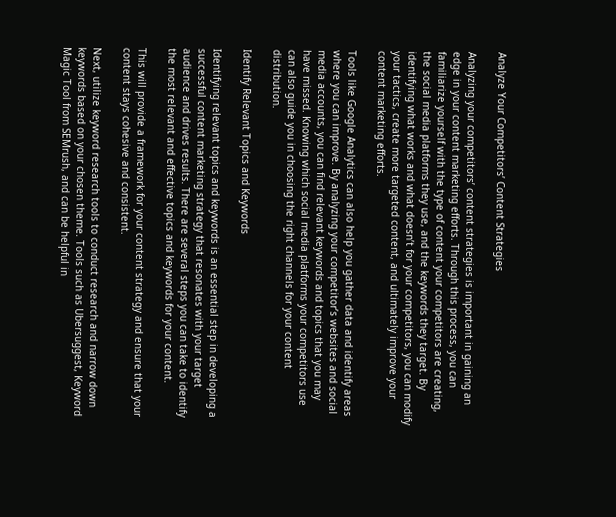Analyze Your Competitors’ Content Strategies

Analyzing your competitors’ content strategies is important in gaining an edge in your content marketing efforts. Through this process, you can familiarize yourself with the type of content your competitors are creating, the social media platforms they use, and the keywords they target. By identifying what works and what doesn’t for your competitors, you can modify your tactics, create more targeted content, and ultimately improve your content marketing efforts.

Tools like Google Analytics can also help you gather data and identify areas where you can improve. By analyzing your competitor’s websites and social media accounts, you can find relevant keywords and topics that you may have missed. Knowing which social media platforms your competitors use can also guide you in choosing the right channels for your content distribution.

Identify Relevant Topics and Keywords

Identifying relevant topics and keywords is an essential step in developing a successful content marketing strategy that resonates with your target audience and drives results. There are several steps you can take to identify the most relevant and effective topics and keywords for your content.

This will provide a framework for your content strategy and ensure that your content stays cohesive and consistent.

Next, utilize keyword research tools to conduct research and narrow down keywords based on your chosen theme. Tools such as Ubersuggest, Keyword Magic Tool from SEMrush, and can be helpful in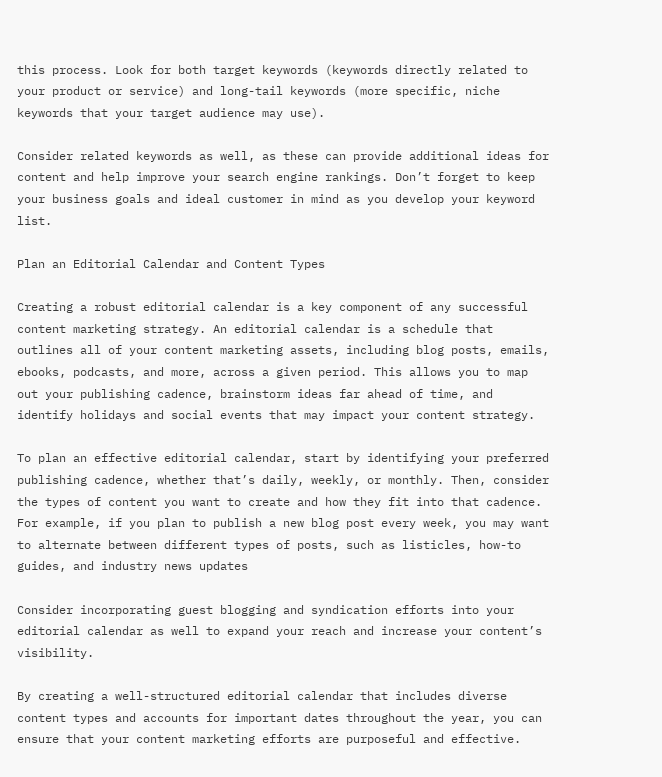this process. Look for both target keywords (keywords directly related to your product or service) and long-tail keywords (more specific, niche keywords that your target audience may use).

Consider related keywords as well, as these can provide additional ideas for content and help improve your search engine rankings. Don’t forget to keep your business goals and ideal customer in mind as you develop your keyword list.

Plan an Editorial Calendar and Content Types

Creating a robust editorial calendar is a key component of any successful content marketing strategy. An editorial calendar is a schedule that outlines all of your content marketing assets, including blog posts, emails, ebooks, podcasts, and more, across a given period. This allows you to map out your publishing cadence, brainstorm ideas far ahead of time, and identify holidays and social events that may impact your content strategy.

To plan an effective editorial calendar, start by identifying your preferred publishing cadence, whether that’s daily, weekly, or monthly. Then, consider the types of content you want to create and how they fit into that cadence. For example, if you plan to publish a new blog post every week, you may want to alternate between different types of posts, such as listicles, how-to guides, and industry news updates

Consider incorporating guest blogging and syndication efforts into your editorial calendar as well to expand your reach and increase your content’s visibility.

By creating a well-structured editorial calendar that includes diverse content types and accounts for important dates throughout the year, you can ensure that your content marketing efforts are purposeful and effective.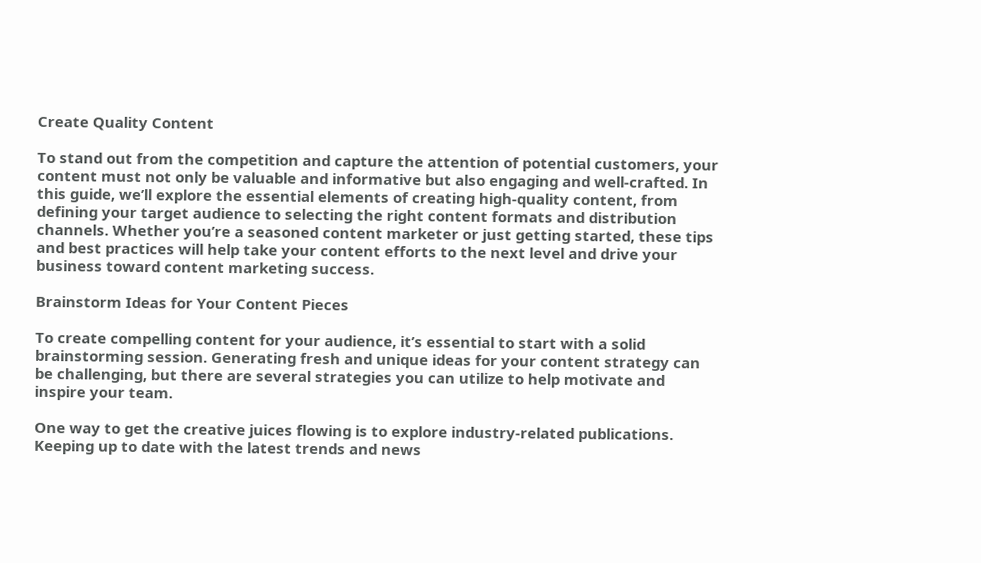Create Quality Content

To stand out from the competition and capture the attention of potential customers, your content must not only be valuable and informative but also engaging and well-crafted. In this guide, we’ll explore the essential elements of creating high-quality content, from defining your target audience to selecting the right content formats and distribution channels. Whether you’re a seasoned content marketer or just getting started, these tips and best practices will help take your content efforts to the next level and drive your business toward content marketing success.

Brainstorm Ideas for Your Content Pieces

To create compelling content for your audience, it’s essential to start with a solid brainstorming session. Generating fresh and unique ideas for your content strategy can be challenging, but there are several strategies you can utilize to help motivate and inspire your team.

One way to get the creative juices flowing is to explore industry-related publications. Keeping up to date with the latest trends and news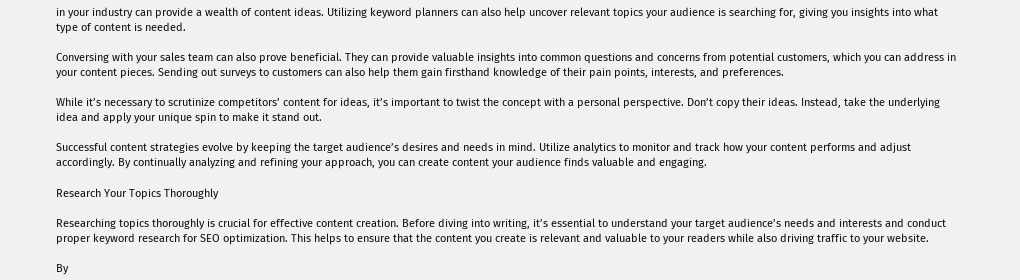in your industry can provide a wealth of content ideas. Utilizing keyword planners can also help uncover relevant topics your audience is searching for, giving you insights into what type of content is needed.

Conversing with your sales team can also prove beneficial. They can provide valuable insights into common questions and concerns from potential customers, which you can address in your content pieces. Sending out surveys to customers can also help them gain firsthand knowledge of their pain points, interests, and preferences.

While it’s necessary to scrutinize competitors’ content for ideas, it’s important to twist the concept with a personal perspective. Don’t copy their ideas. Instead, take the underlying idea and apply your unique spin to make it stand out.

Successful content strategies evolve by keeping the target audience’s desires and needs in mind. Utilize analytics to monitor and track how your content performs and adjust accordingly. By continually analyzing and refining your approach, you can create content your audience finds valuable and engaging.

Research Your Topics Thoroughly

Researching topics thoroughly is crucial for effective content creation. Before diving into writing, it’s essential to understand your target audience’s needs and interests and conduct proper keyword research for SEO optimization. This helps to ensure that the content you create is relevant and valuable to your readers while also driving traffic to your website.

By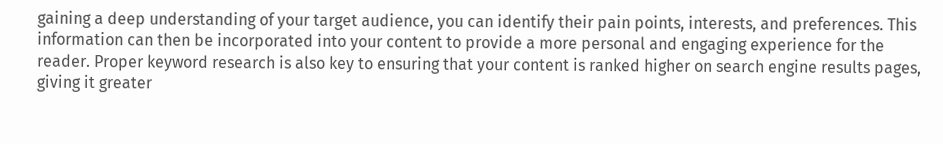gaining a deep understanding of your target audience, you can identify their pain points, interests, and preferences. This information can then be incorporated into your content to provide a more personal and engaging experience for the reader. Proper keyword research is also key to ensuring that your content is ranked higher on search engine results pages, giving it greater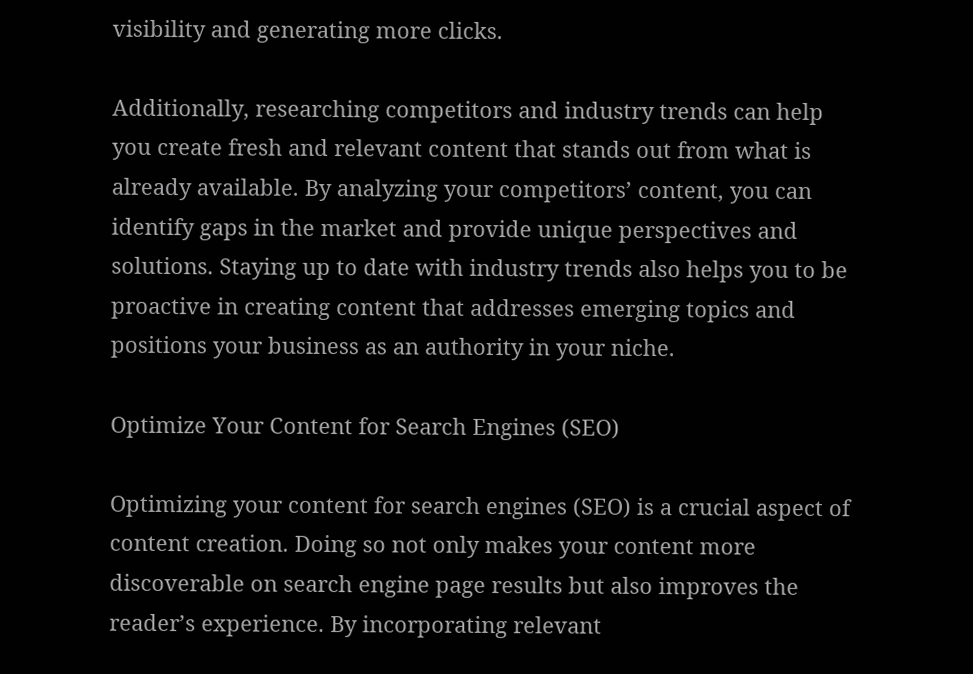visibility and generating more clicks.

Additionally, researching competitors and industry trends can help you create fresh and relevant content that stands out from what is already available. By analyzing your competitors’ content, you can identify gaps in the market and provide unique perspectives and solutions. Staying up to date with industry trends also helps you to be proactive in creating content that addresses emerging topics and positions your business as an authority in your niche.

Optimize Your Content for Search Engines (SEO)

Optimizing your content for search engines (SEO) is a crucial aspect of content creation. Doing so not only makes your content more discoverable on search engine page results but also improves the reader’s experience. By incorporating relevant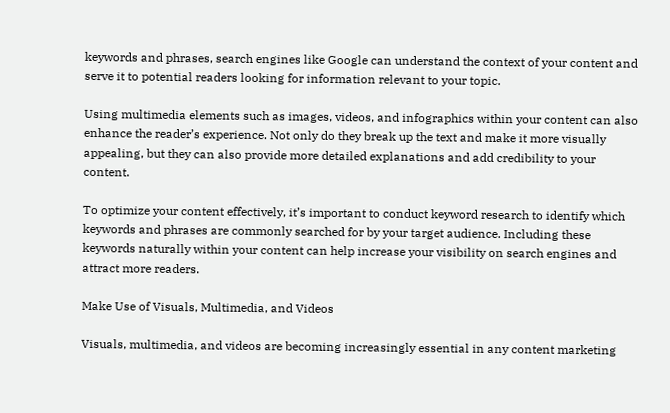keywords and phrases, search engines like Google can understand the context of your content and serve it to potential readers looking for information relevant to your topic.

Using multimedia elements such as images, videos, and infographics within your content can also enhance the reader’s experience. Not only do they break up the text and make it more visually appealing, but they can also provide more detailed explanations and add credibility to your content.

To optimize your content effectively, it’s important to conduct keyword research to identify which keywords and phrases are commonly searched for by your target audience. Including these keywords naturally within your content can help increase your visibility on search engines and attract more readers.

Make Use of Visuals, Multimedia, and Videos

Visuals, multimedia, and videos are becoming increasingly essential in any content marketing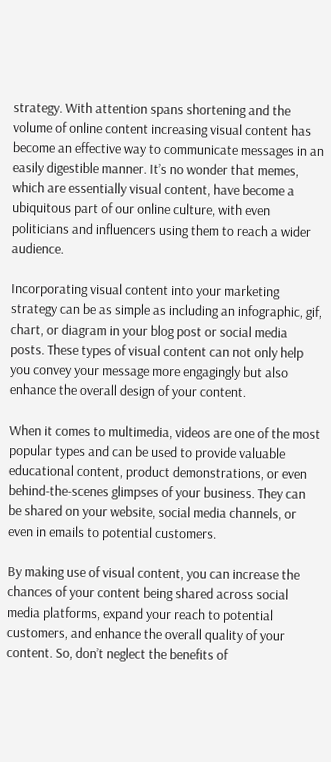strategy. With attention spans shortening and the volume of online content increasing visual content has become an effective way to communicate messages in an easily digestible manner. It’s no wonder that memes, which are essentially visual content, have become a ubiquitous part of our online culture, with even politicians and influencers using them to reach a wider audience.

Incorporating visual content into your marketing strategy can be as simple as including an infographic, gif, chart, or diagram in your blog post or social media posts. These types of visual content can not only help you convey your message more engagingly but also enhance the overall design of your content.

When it comes to multimedia, videos are one of the most popular types and can be used to provide valuable educational content, product demonstrations, or even behind-the-scenes glimpses of your business. They can be shared on your website, social media channels, or even in emails to potential customers.

By making use of visual content, you can increase the chances of your content being shared across social media platforms, expand your reach to potential customers, and enhance the overall quality of your content. So, don’t neglect the benefits of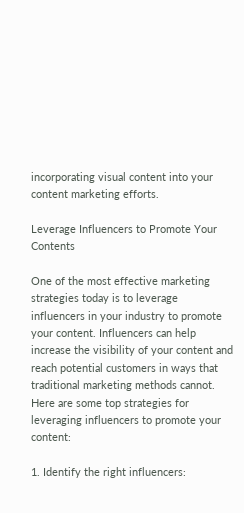incorporating visual content into your content marketing efforts.

Leverage Influencers to Promote Your Contents

One of the most effective marketing strategies today is to leverage influencers in your industry to promote your content. Influencers can help increase the visibility of your content and reach potential customers in ways that traditional marketing methods cannot. Here are some top strategies for leveraging influencers to promote your content:

1. Identify the right influencers: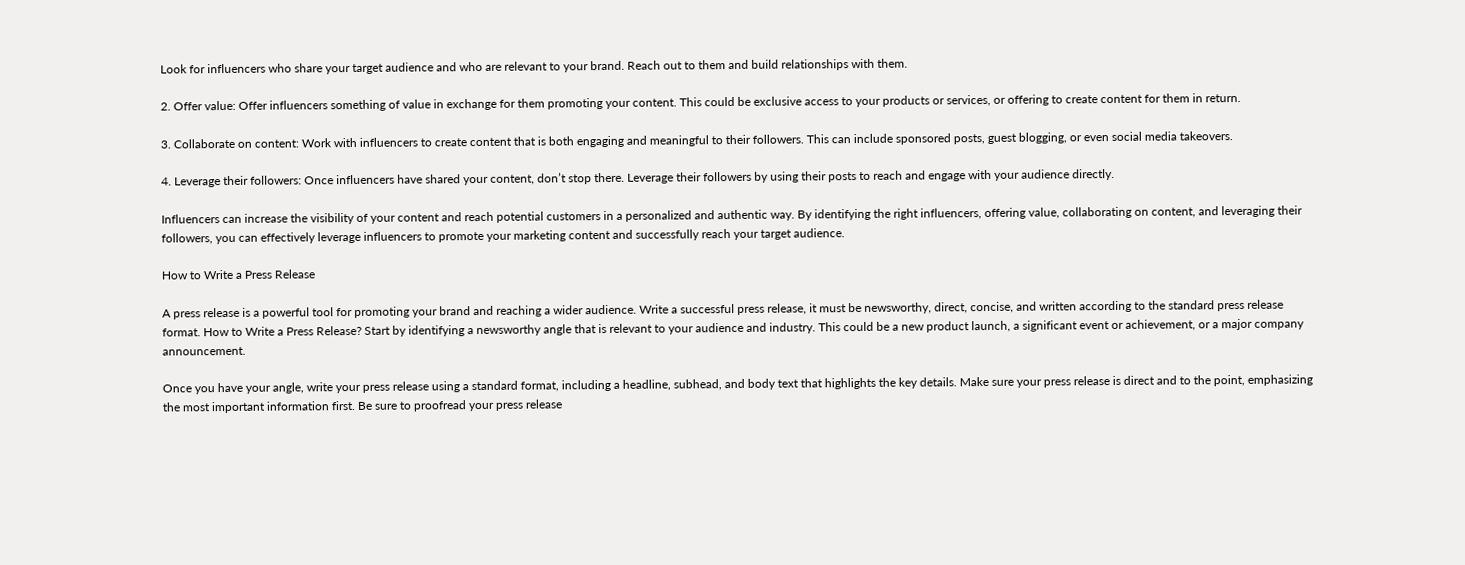Look for influencers who share your target audience and who are relevant to your brand. Reach out to them and build relationships with them.

2. Offer value: Offer influencers something of value in exchange for them promoting your content. This could be exclusive access to your products or services, or offering to create content for them in return.

3. Collaborate on content: Work with influencers to create content that is both engaging and meaningful to their followers. This can include sponsored posts, guest blogging, or even social media takeovers.

4. Leverage their followers: Once influencers have shared your content, don’t stop there. Leverage their followers by using their posts to reach and engage with your audience directly.

Influencers can increase the visibility of your content and reach potential customers in a personalized and authentic way. By identifying the right influencers, offering value, collaborating on content, and leveraging their followers, you can effectively leverage influencers to promote your marketing content and successfully reach your target audience.

How to Write a Press Release

A press release is a powerful tool for promoting your brand and reaching a wider audience. Write a successful press release, it must be newsworthy, direct, concise, and written according to the standard press release format. How to Write a Press Release? Start by identifying a newsworthy angle that is relevant to your audience and industry. This could be a new product launch, a significant event or achievement, or a major company announcement.

Once you have your angle, write your press release using a standard format, including a headline, subhead, and body text that highlights the key details. Make sure your press release is direct and to the point, emphasizing the most important information first. Be sure to proofread your press release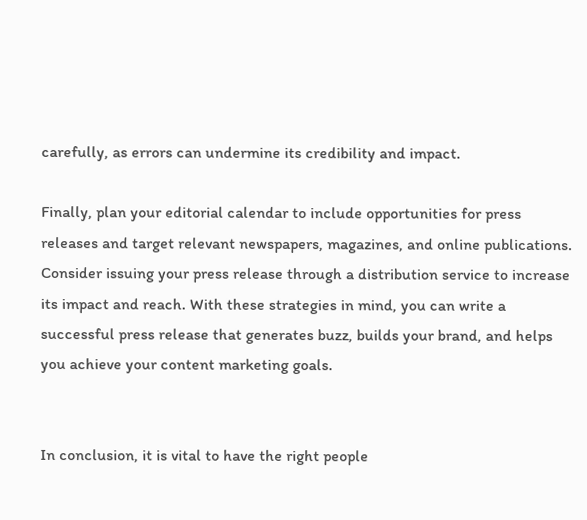carefully, as errors can undermine its credibility and impact.

Finally, plan your editorial calendar to include opportunities for press releases and target relevant newspapers, magazines, and online publications. Consider issuing your press release through a distribution service to increase its impact and reach. With these strategies in mind, you can write a successful press release that generates buzz, builds your brand, and helps you achieve your content marketing goals.


In conclusion, it is vital to have the right people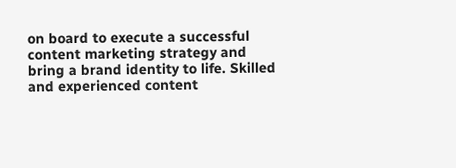on board to execute a successful content marketing strategy and bring a brand identity to life. Skilled and experienced content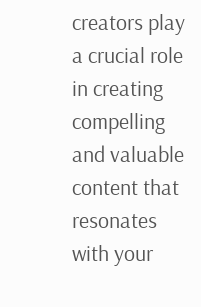creators play a crucial role in creating compelling and valuable content that resonates with your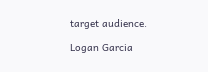target audience.

Logan Garcia